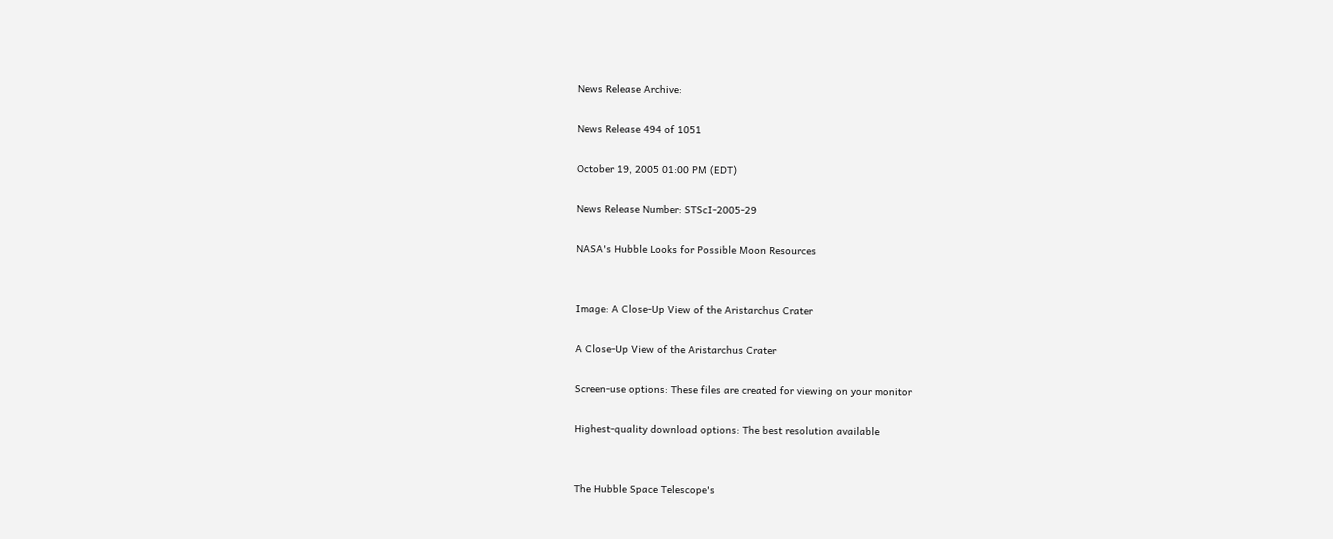News Release Archive:

News Release 494 of 1051

October 19, 2005 01:00 PM (EDT)

News Release Number: STScI-2005-29

NASA's Hubble Looks for Possible Moon Resources


Image: A Close-Up View of the Aristarchus Crater

A Close-Up View of the Aristarchus Crater

Screen-use options: These files are created for viewing on your monitor

Highest-quality download options: The best resolution available


The Hubble Space Telescope's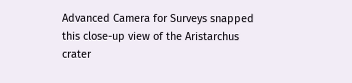Advanced Camera for Surveys snapped this close-up view of the Aristarchus crater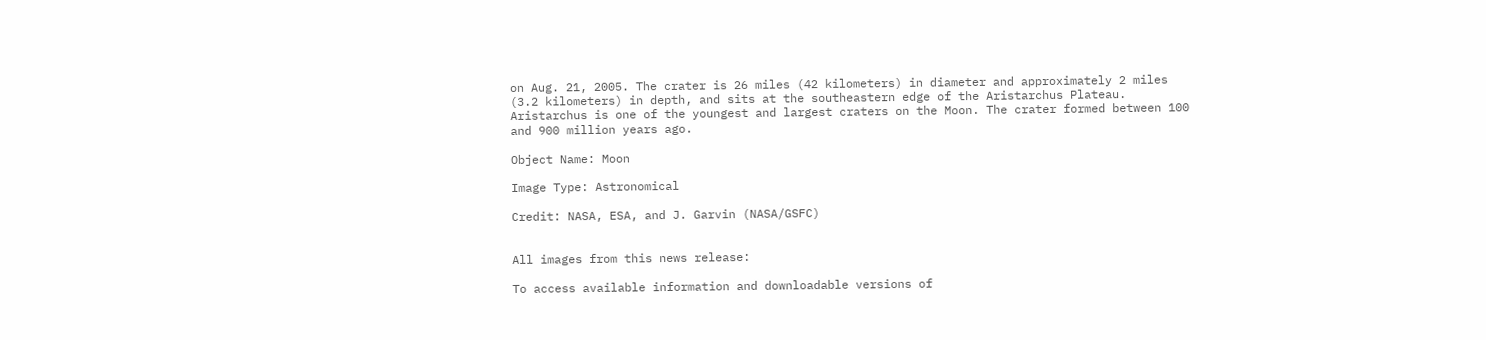on Aug. 21, 2005. The crater is 26 miles (42 kilometers) in diameter and approximately 2 miles (3.2 kilometers) in depth, and sits at the southeastern edge of the Aristarchus Plateau. Aristarchus is one of the youngest and largest craters on the Moon. The crater formed between 100 and 900 million years ago.

Object Name: Moon

Image Type: Astronomical

Credit: NASA, ESA, and J. Garvin (NASA/GSFC)


All images from this news release:

To access available information and downloadable versions of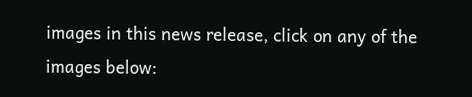images in this news release, click on any of the images below: